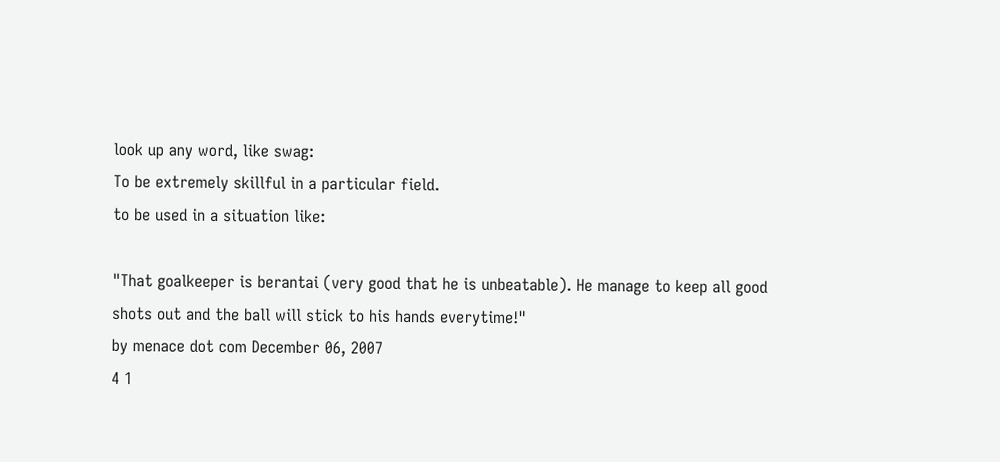look up any word, like swag:
To be extremely skillful in a particular field.
to be used in a situation like:

"That goalkeeper is berantai (very good that he is unbeatable). He manage to keep all good shots out and the ball will stick to his hands everytime!"
by menace dot com December 06, 2007
4 1